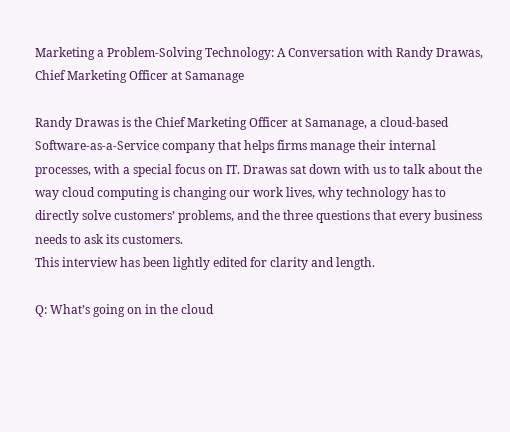Marketing a Problem-Solving Technology: A Conversation with Randy Drawas, Chief Marketing Officer at Samanage

Randy Drawas is the Chief Marketing Officer at Samanage, a cloud-based Software-as-a-Service company that helps firms manage their internal processes, with a special focus on IT. Drawas sat down with us to talk about the way cloud computing is changing our work lives, why technology has to directly solve customers’ problems, and the three questions that every business needs to ask its customers.
This interview has been lightly edited for clarity and length.

Q: What’s going on in the cloud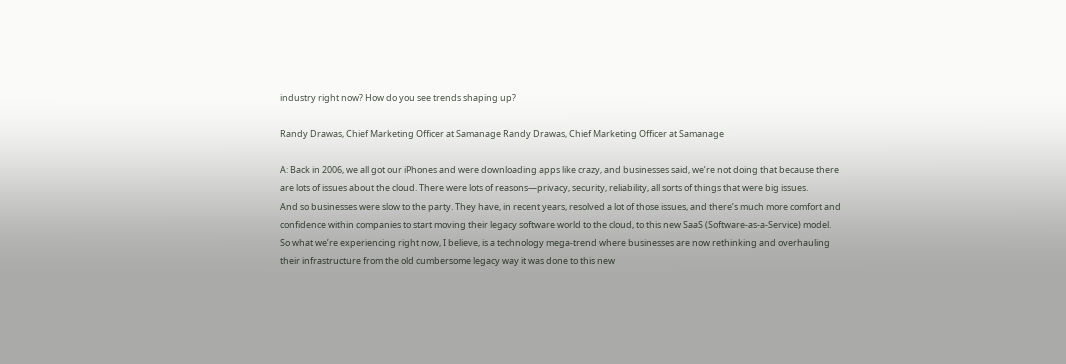industry right now? How do you see trends shaping up?

Randy Drawas, Chief Marketing Officer at Samanage Randy Drawas, Chief Marketing Officer at Samanage

A: Back in 2006, we all got our iPhones and were downloading apps like crazy, and businesses said, we’re not doing that because there are lots of issues about the cloud. There were lots of reasons—privacy, security, reliability, all sorts of things that were big issues.
And so businesses were slow to the party. They have, in recent years, resolved a lot of those issues, and there’s much more comfort and confidence within companies to start moving their legacy software world to the cloud, to this new SaaS (Software-as-a-Service) model.
So what we’re experiencing right now, I believe, is a technology mega-trend where businesses are now rethinking and overhauling their infrastructure from the old cumbersome legacy way it was done to this new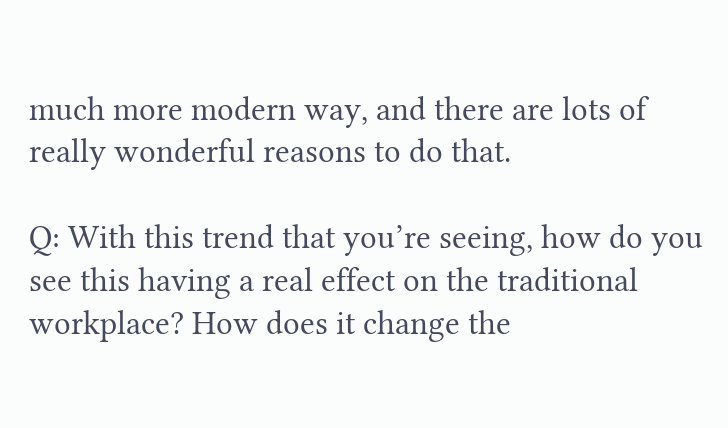much more modern way, and there are lots of really wonderful reasons to do that.

Q: With this trend that you’re seeing, how do you see this having a real effect on the traditional workplace? How does it change the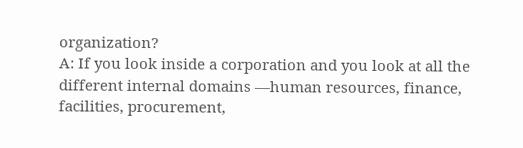organization?
A: If you look inside a corporation and you look at all the different internal domains —human resources, finance, facilities, procurement,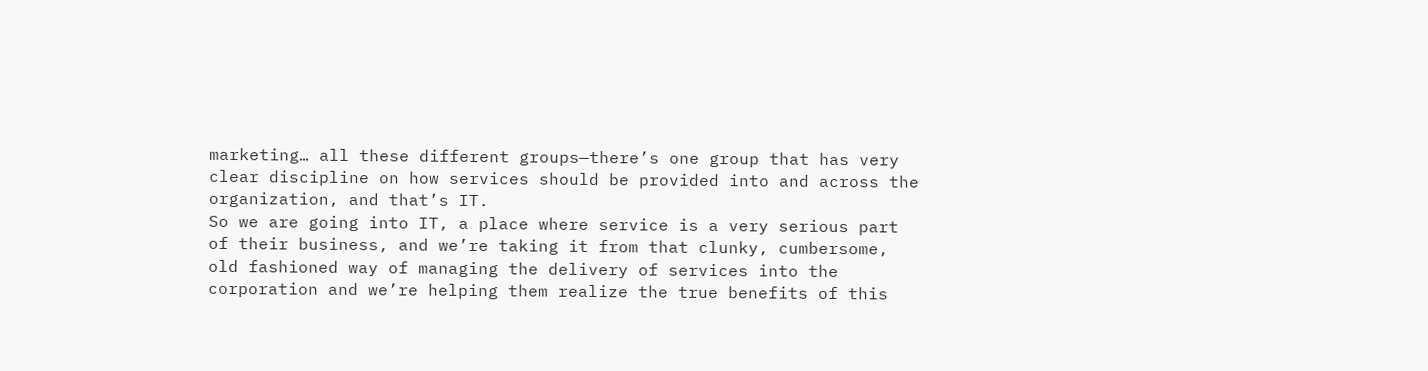marketing… all these different groups—there’s one group that has very clear discipline on how services should be provided into and across the organization, and that’s IT.
So we are going into IT, a place where service is a very serious part of their business, and we’re taking it from that clunky, cumbersome, old fashioned way of managing the delivery of services into the corporation and we’re helping them realize the true benefits of this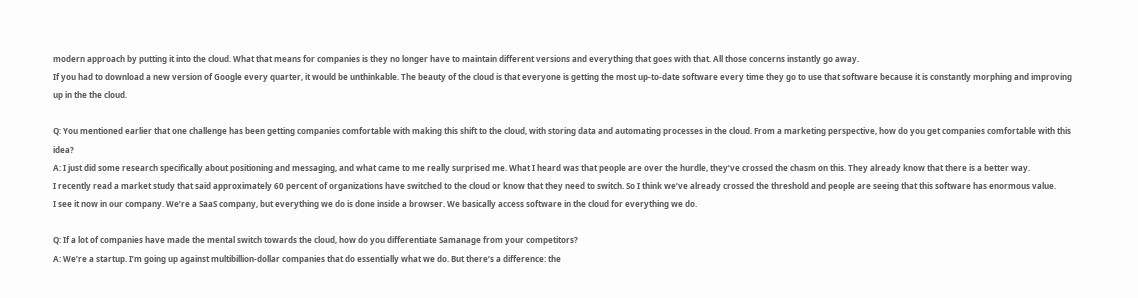modern approach by putting it into the cloud. What that means for companies is they no longer have to maintain different versions and everything that goes with that. All those concerns instantly go away.
If you had to download a new version of Google every quarter, it would be unthinkable. The beauty of the cloud is that everyone is getting the most up-to-date software every time they go to use that software because it is constantly morphing and improving up in the the cloud.

Q: You mentioned earlier that one challenge has been getting companies comfortable with making this shift to the cloud, with storing data and automating processes in the cloud. From a marketing perspective, how do you get companies comfortable with this idea?
A: I just did some research specifically about positioning and messaging, and what came to me really surprised me. What I heard was that people are over the hurdle, they’ve crossed the chasm on this. They already know that there is a better way.
I recently read a market study that said approximately 60 percent of organizations have switched to the cloud or know that they need to switch. So I think we’ve already crossed the threshold and people are seeing that this software has enormous value.
I see it now in our company. We’re a SaaS company, but everything we do is done inside a browser. We basically access software in the cloud for everything we do.

Q: If a lot of companies have made the mental switch towards the cloud, how do you differentiate Samanage from your competitors?
A: We’re a startup. I’m going up against multibillion-dollar companies that do essentially what we do. But there’s a difference: the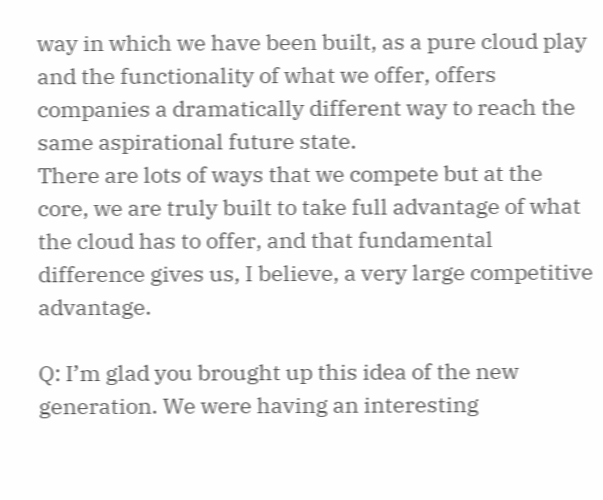way in which we have been built, as a pure cloud play and the functionality of what we offer, offers companies a dramatically different way to reach the same aspirational future state.
There are lots of ways that we compete but at the core, we are truly built to take full advantage of what the cloud has to offer, and that fundamental difference gives us, I believe, a very large competitive advantage.

Q: I’m glad you brought up this idea of the new generation. We were having an interesting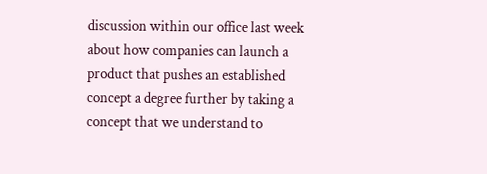discussion within our office last week about how companies can launch a product that pushes an established concept a degree further by taking a concept that we understand to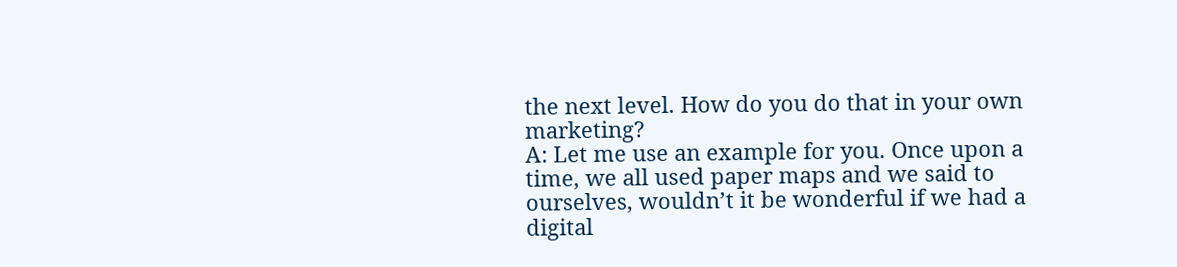the next level. How do you do that in your own marketing?
A: Let me use an example for you. Once upon a time, we all used paper maps and we said to ourselves, wouldn’t it be wonderful if we had a digital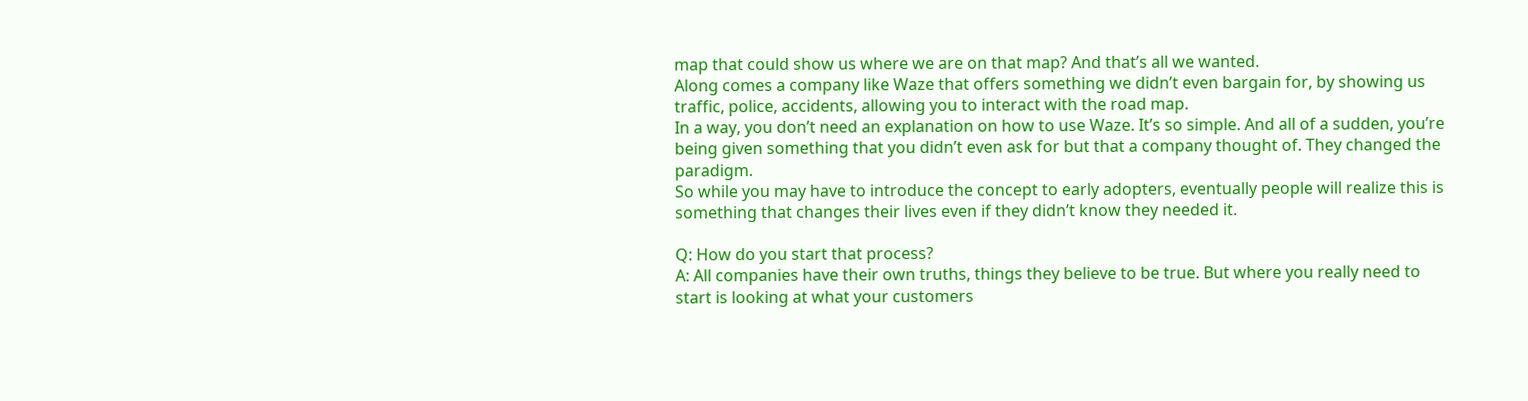map that could show us where we are on that map? And that’s all we wanted.
Along comes a company like Waze that offers something we didn’t even bargain for, by showing us traffic, police, accidents, allowing you to interact with the road map.
In a way, you don’t need an explanation on how to use Waze. It’s so simple. And all of a sudden, you’re being given something that you didn’t even ask for but that a company thought of. They changed the paradigm.
So while you may have to introduce the concept to early adopters, eventually people will realize this is something that changes their lives even if they didn’t know they needed it.

Q: How do you start that process?
A: All companies have their own truths, things they believe to be true. But where you really need to start is looking at what your customers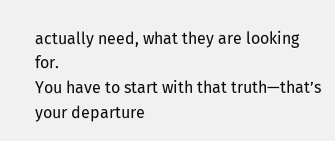actually need, what they are looking for.
You have to start with that truth—that’s your departure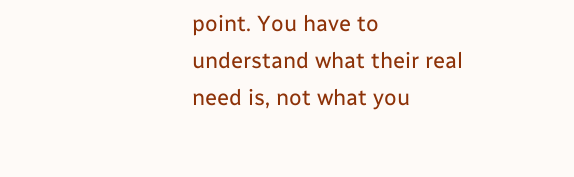point. You have to understand what their real need is, not what you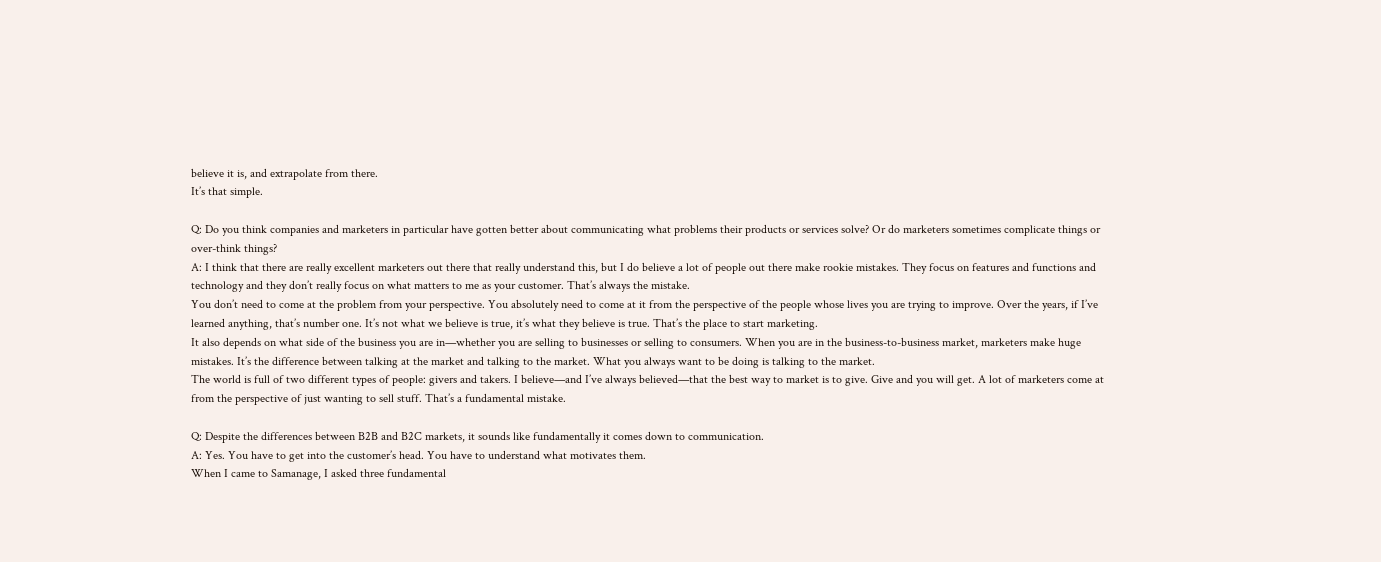believe it is, and extrapolate from there.
It’s that simple.

Q: Do you think companies and marketers in particular have gotten better about communicating what problems their products or services solve? Or do marketers sometimes complicate things or over-think things?
A: I think that there are really excellent marketers out there that really understand this, but I do believe a lot of people out there make rookie mistakes. They focus on features and functions and technology and they don’t really focus on what matters to me as your customer. That’s always the mistake.
You don’t need to come at the problem from your perspective. You absolutely need to come at it from the perspective of the people whose lives you are trying to improve. Over the years, if I’ve learned anything, that’s number one. It’s not what we believe is true, it’s what they believe is true. That’s the place to start marketing.
It also depends on what side of the business you are in—whether you are selling to businesses or selling to consumers. When you are in the business-to-business market, marketers make huge mistakes. It’s the difference between talking at the market and talking to the market. What you always want to be doing is talking to the market.
The world is full of two different types of people: givers and takers. I believe—and I’ve always believed—that the best way to market is to give. Give and you will get. A lot of marketers come at from the perspective of just wanting to sell stuff. That’s a fundamental mistake.

Q: Despite the differences between B2B and B2C markets, it sounds like fundamentally it comes down to communication.
A: Yes. You have to get into the customer’s head. You have to understand what motivates them.
When I came to Samanage, I asked three fundamental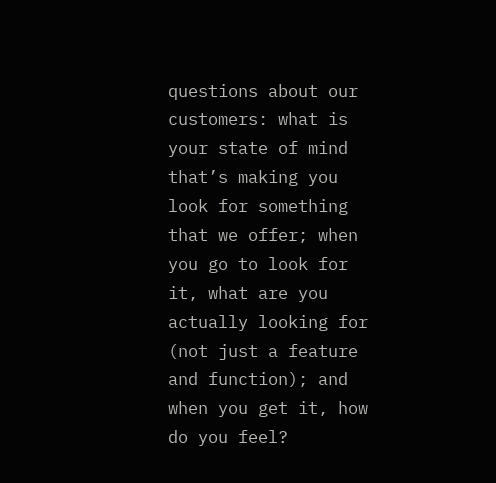questions about our customers: what is your state of mind that’s making you look for something that we offer; when you go to look for it, what are you actually looking for (not just a feature and function); and when you get it, how do you feel?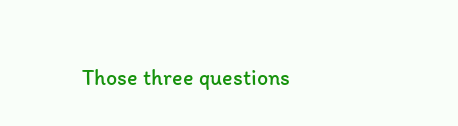Those three questions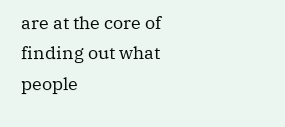are at the core of finding out what people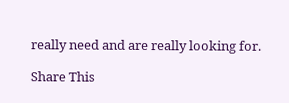really need and are really looking for.

Share This